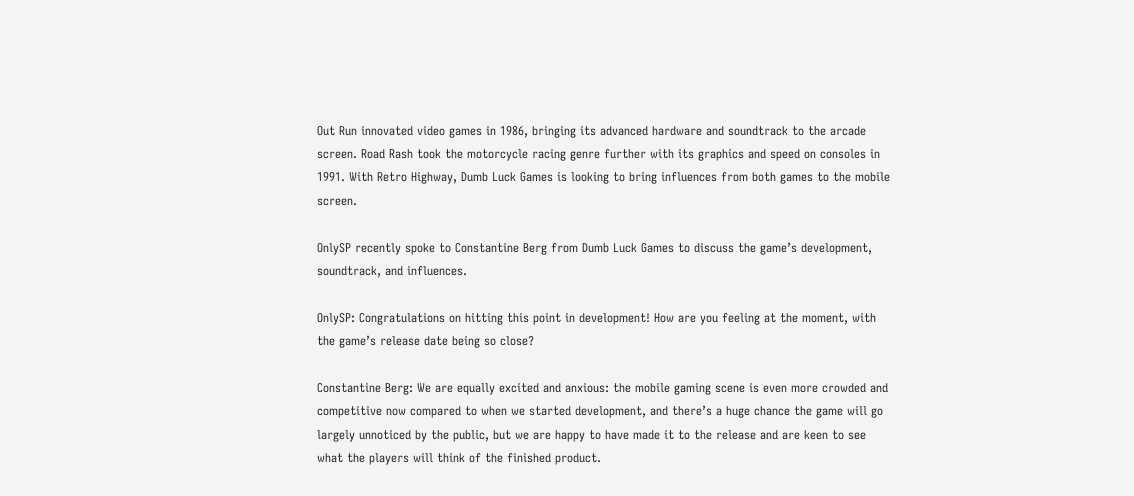Out Run innovated video games in 1986, bringing its advanced hardware and soundtrack to the arcade screen. Road Rash took the motorcycle racing genre further with its graphics and speed on consoles in 1991. With Retro Highway, Dumb Luck Games is looking to bring influences from both games to the mobile screen.

OnlySP recently spoke to Constantine Berg from Dumb Luck Games to discuss the game’s development, soundtrack, and influences.

OnlySP: Congratulations on hitting this point in development! How are you feeling at the moment, with the game’s release date being so close?

Constantine Berg: We are equally excited and anxious: the mobile gaming scene is even more crowded and competitive now compared to when we started development, and there’s a huge chance the game will go largely unnoticed by the public, but we are happy to have made it to the release and are keen to see what the players will think of the finished product.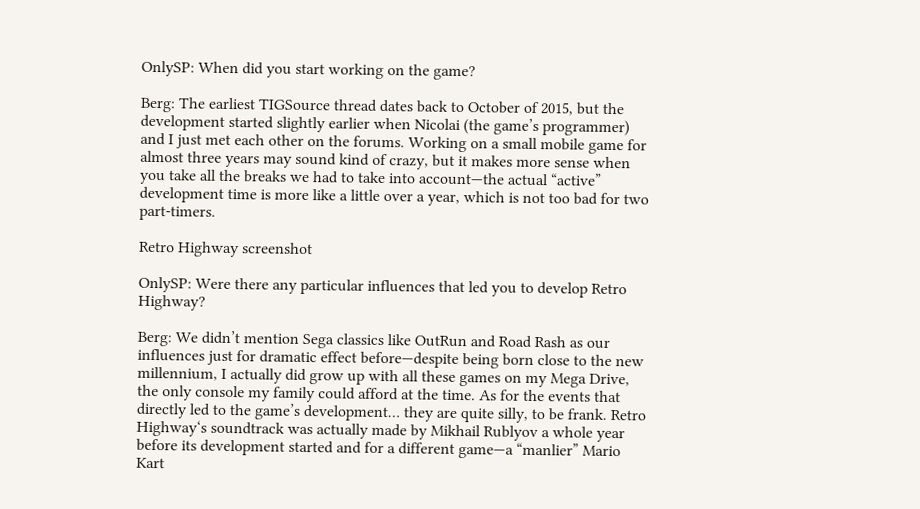OnlySP: When did you start working on the game?

Berg: The earliest TIGSource thread dates back to October of 2015, but the development started slightly earlier when Nicolai (the game’s programmer) and I just met each other on the forums. Working on a small mobile game for almost three years may sound kind of crazy, but it makes more sense when you take all the breaks we had to take into account—the actual “active” development time is more like a little over a year, which is not too bad for two part-timers.

Retro Highway screenshot

OnlySP: Were there any particular influences that led you to develop Retro Highway?

Berg: We didn’t mention Sega classics like OutRun and Road Rash as our influences just for dramatic effect before—despite being born close to the new millennium, I actually did grow up with all these games on my Mega Drive, the only console my family could afford at the time. As for the events that directly led to the game’s development… they are quite silly, to be frank. Retro Highway‘s soundtrack was actually made by Mikhail Rublyov a whole year before its development started and for a different game—a “manlier” Mario Kart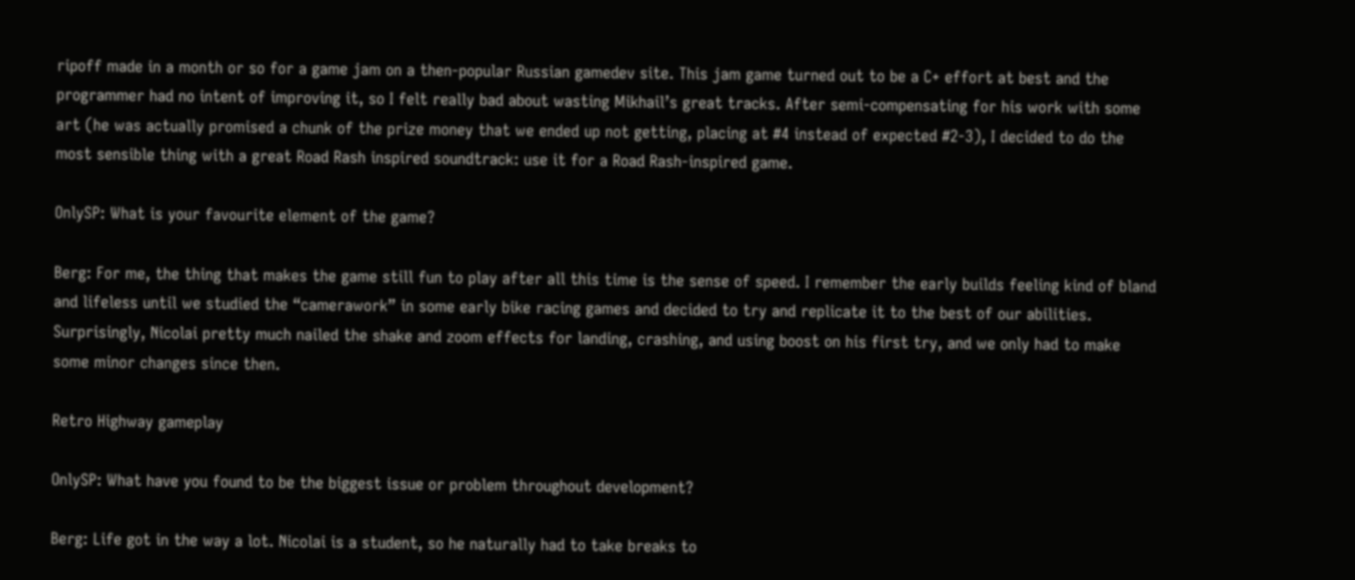ripoff made in a month or so for a game jam on a then-popular Russian gamedev site. This jam game turned out to be a C+ effort at best and the programmer had no intent of improving it, so I felt really bad about wasting Mikhail’s great tracks. After semi-compensating for his work with some art (he was actually promised a chunk of the prize money that we ended up not getting, placing at #4 instead of expected #2-3), I decided to do the most sensible thing with a great Road Rash inspired soundtrack: use it for a Road Rash-inspired game.

OnlySP: What is your favourite element of the game?

Berg: For me, the thing that makes the game still fun to play after all this time is the sense of speed. I remember the early builds feeling kind of bland and lifeless until we studied the “camerawork” in some early bike racing games and decided to try and replicate it to the best of our abilities. Surprisingly, Nicolai pretty much nailed the shake and zoom effects for landing, crashing, and using boost on his first try, and we only had to make some minor changes since then.

Retro Highway gameplay

OnlySP: What have you found to be the biggest issue or problem throughout development?

Berg: Life got in the way a lot. Nicolai is a student, so he naturally had to take breaks to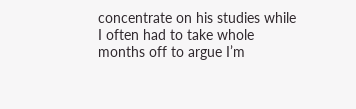concentrate on his studies while I often had to take whole months off to argue I’m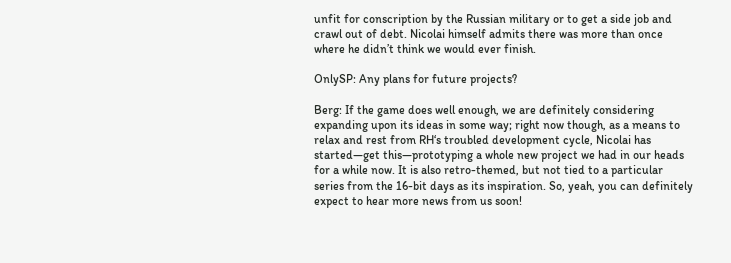unfit for conscription by the Russian military or to get a side job and crawl out of debt. Nicolai himself admits there was more than once where he didn’t think we would ever finish.

OnlySP: Any plans for future projects?

Berg: If the game does well enough, we are definitely considering expanding upon its ideas in some way; right now though, as a means to relax and rest from RH‘s troubled development cycle, Nicolai has started—get this—prototyping a whole new project we had in our heads for a while now. It is also retro-themed, but not tied to a particular series from the 16-bit days as its inspiration. So, yeah, you can definitely expect to hear more news from us soon!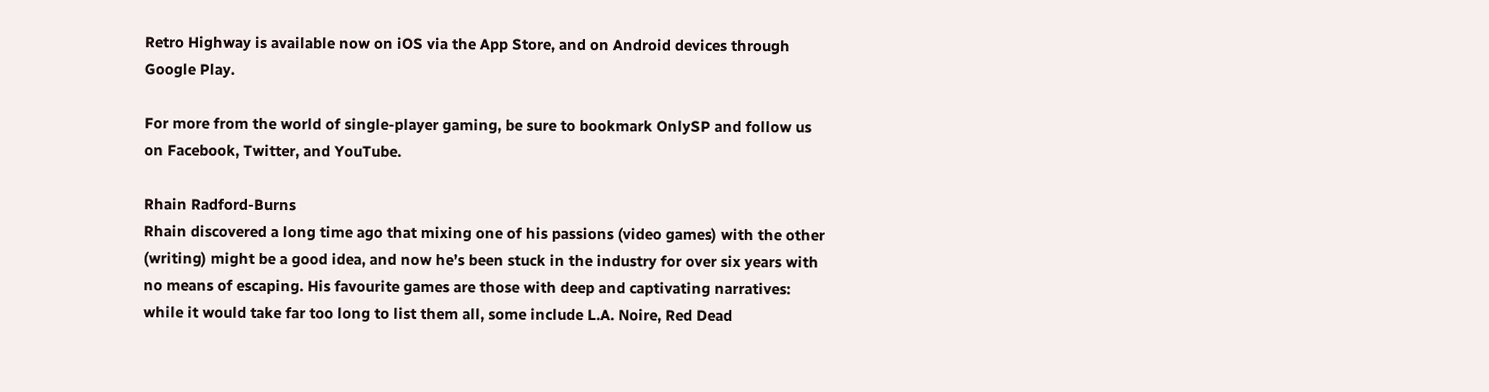Retro Highway is available now on iOS via the App Store, and on Android devices through Google Play.

For more from the world of single-player gaming, be sure to bookmark OnlySP and follow us on Facebook, Twitter, and YouTube.

Rhain Radford-Burns
Rhain discovered a long time ago that mixing one of his passions (video games) with the other (writing) might be a good idea, and now he’s been stuck in the industry for over six years with no means of escaping. His favourite games are those with deep and captivating narratives: while it would take far too long to list them all, some include L.A. Noire, Red Dead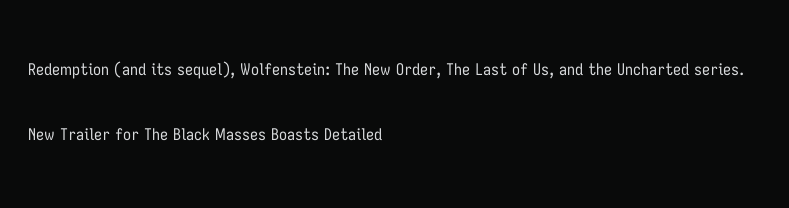Redemption (and its sequel), Wolfenstein: The New Order, The Last of Us, and the Uncharted series.

New Trailer for The Black Masses Boasts Detailed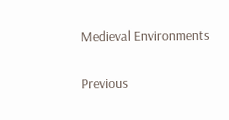Medieval Environments

Previous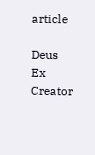article

Deus Ex Creator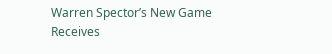Warren Spector’s New Game Receives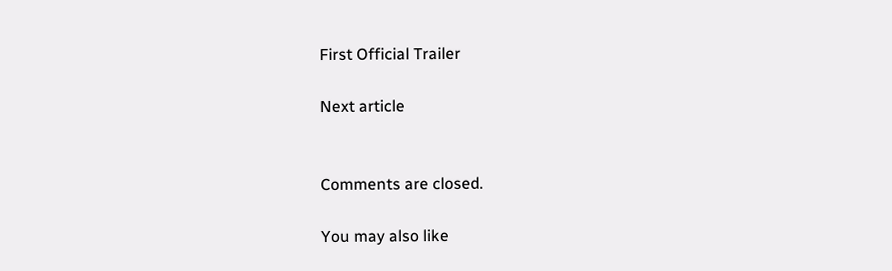First Official Trailer

Next article


Comments are closed.

You may also like